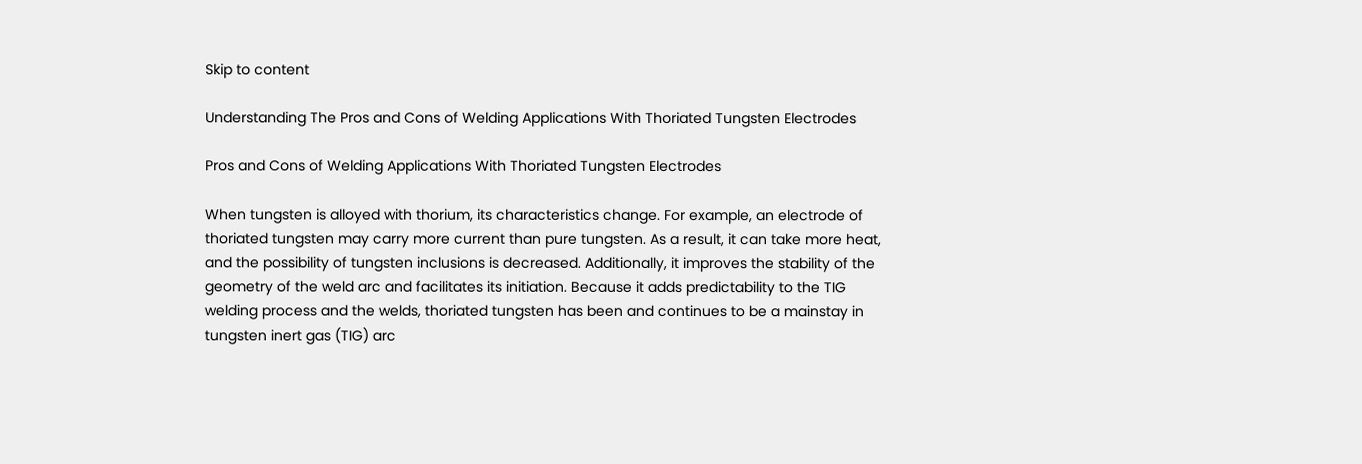Skip to content

Understanding The Pros and Cons of Welding Applications With Thoriated Tungsten Electrodes

Pros and Cons of Welding Applications With Thoriated Tungsten Electrodes

When tungsten is alloyed with thorium, its characteristics change. For example, an electrode of thoriated tungsten may carry more current than pure tungsten. As a result, it can take more heat, and the possibility of tungsten inclusions is decreased. Additionally, it improves the stability of the geometry of the weld arc and facilitates its initiation. Because it adds predictability to the TIG welding process and the welds, thoriated tungsten has been and continues to be a mainstay in tungsten inert gas (TIG) arc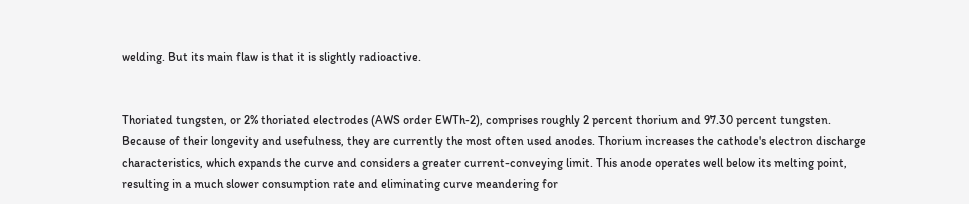welding. But its main flaw is that it is slightly radioactive.


Thoriated tungsten, or 2% thoriated electrodes (AWS order EWTh-2), comprises roughly 2 percent thorium and 97.30 percent tungsten. Because of their longevity and usefulness, they are currently the most often used anodes. Thorium increases the cathode's electron discharge characteristics, which expands the curve and considers a greater current-conveying limit. This anode operates well below its melting point, resulting in a much slower consumption rate and eliminating curve meandering for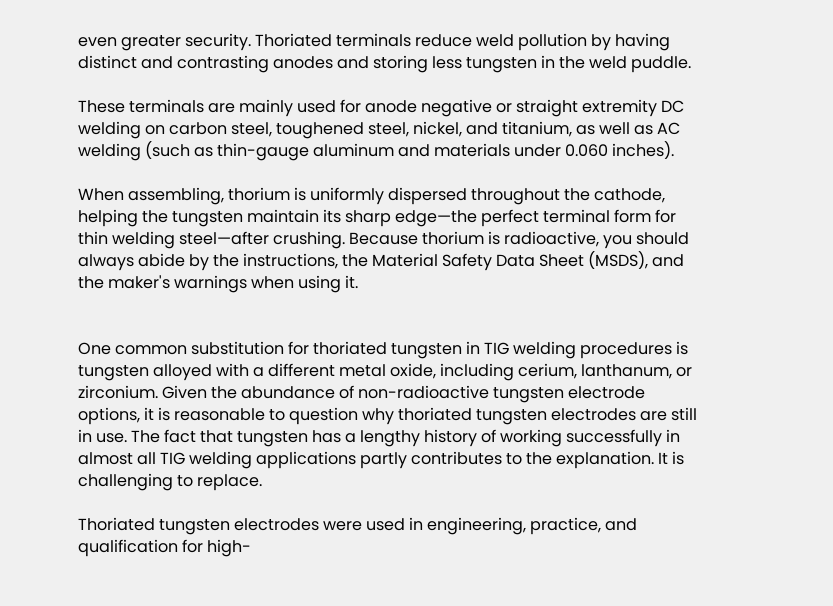even greater security. Thoriated terminals reduce weld pollution by having distinct and contrasting anodes and storing less tungsten in the weld puddle.

These terminals are mainly used for anode negative or straight extremity DC welding on carbon steel, toughened steel, nickel, and titanium, as well as AC welding (such as thin-gauge aluminum and materials under 0.060 inches).

When assembling, thorium is uniformly dispersed throughout the cathode, helping the tungsten maintain its sharp edge—the perfect terminal form for thin welding steel—after crushing. Because thorium is radioactive, you should always abide by the instructions, the Material Safety Data Sheet (MSDS), and the maker's warnings when using it.


One common substitution for thoriated tungsten in TIG welding procedures is tungsten alloyed with a different metal oxide, including cerium, lanthanum, or zirconium. Given the abundance of non-radioactive tungsten electrode options, it is reasonable to question why thoriated tungsten electrodes are still in use. The fact that tungsten has a lengthy history of working successfully in almost all TIG welding applications partly contributes to the explanation. It is challenging to replace.

Thoriated tungsten electrodes were used in engineering, practice, and qualification for high-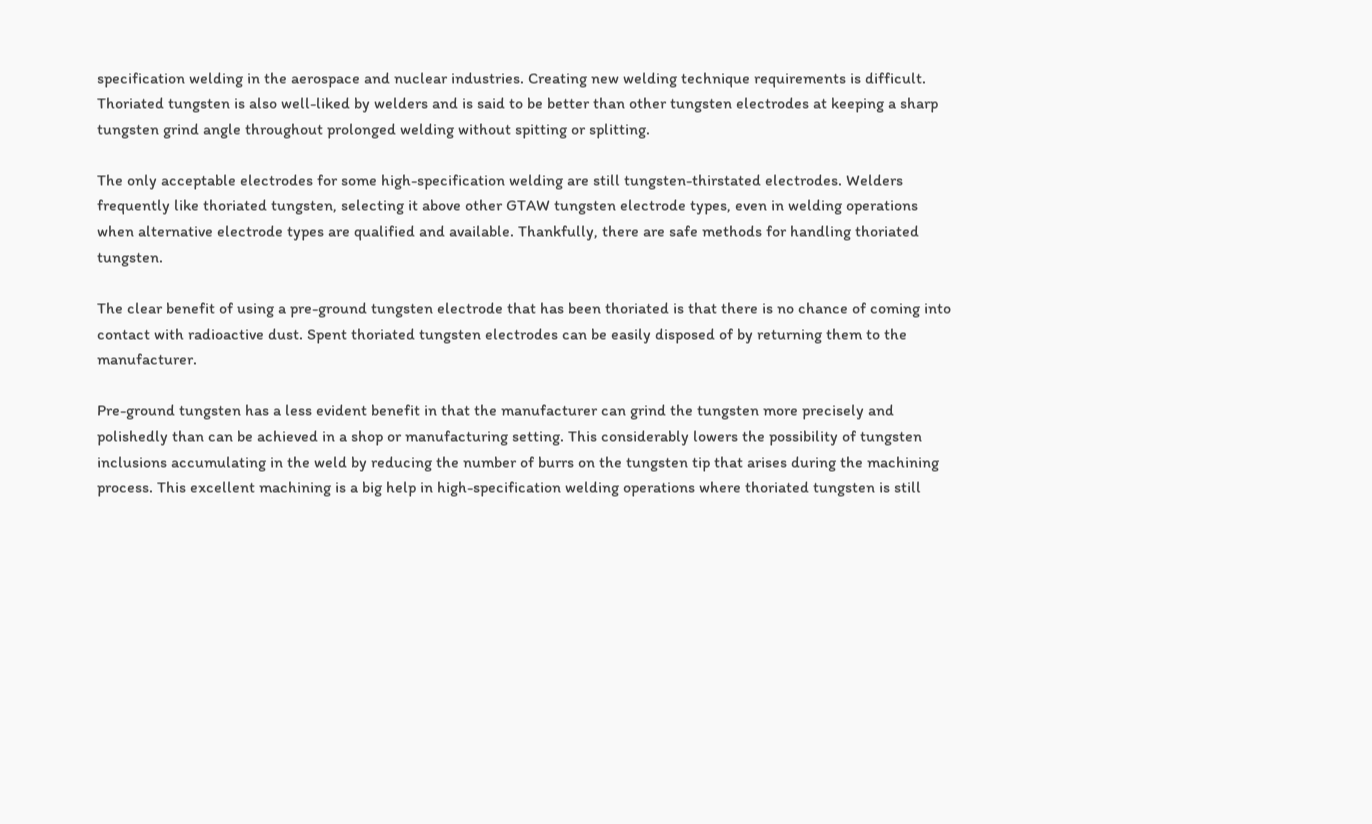specification welding in the aerospace and nuclear industries. Creating new welding technique requirements is difficult. Thoriated tungsten is also well-liked by welders and is said to be better than other tungsten electrodes at keeping a sharp tungsten grind angle throughout prolonged welding without spitting or splitting.

The only acceptable electrodes for some high-specification welding are still tungsten-thirstated electrodes. Welders frequently like thoriated tungsten, selecting it above other GTAW tungsten electrode types, even in welding operations when alternative electrode types are qualified and available. Thankfully, there are safe methods for handling thoriated tungsten.

The clear benefit of using a pre-ground tungsten electrode that has been thoriated is that there is no chance of coming into contact with radioactive dust. Spent thoriated tungsten electrodes can be easily disposed of by returning them to the manufacturer.

Pre-ground tungsten has a less evident benefit in that the manufacturer can grind the tungsten more precisely and polishedly than can be achieved in a shop or manufacturing setting. This considerably lowers the possibility of tungsten inclusions accumulating in the weld by reducing the number of burrs on the tungsten tip that arises during the machining process. This excellent machining is a big help in high-specification welding operations where thoriated tungsten is still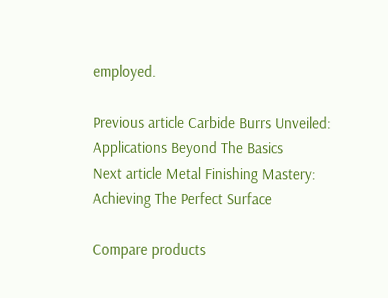employed.

Previous article Carbide Burrs Unveiled: Applications Beyond The Basics
Next article Metal Finishing Mastery: Achieving The Perfect Surface

Compare products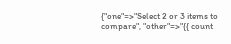{"one"=>"Select 2 or 3 items to compare", "other"=>"{{ count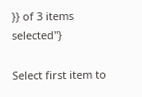}} of 3 items selected"}

Select first item to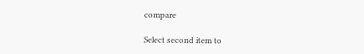compare

Select second item to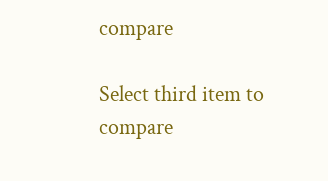compare

Select third item to compare